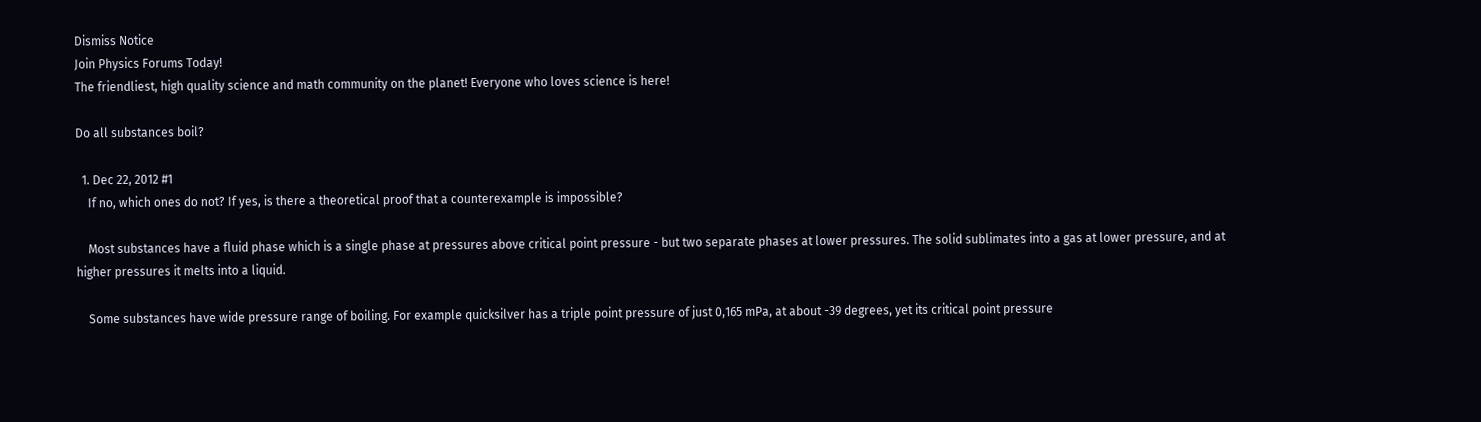Dismiss Notice
Join Physics Forums Today!
The friendliest, high quality science and math community on the planet! Everyone who loves science is here!

Do all substances boil?

  1. Dec 22, 2012 #1
    If no, which ones do not? If yes, is there a theoretical proof that a counterexample is impossible?

    Most substances have a fluid phase which is a single phase at pressures above critical point pressure - but two separate phases at lower pressures. The solid sublimates into a gas at lower pressure, and at higher pressures it melts into a liquid.

    Some substances have wide pressure range of boiling. For example quicksilver has a triple point pressure of just 0,165 mPa, at about -39 degrees, yet its critical point pressure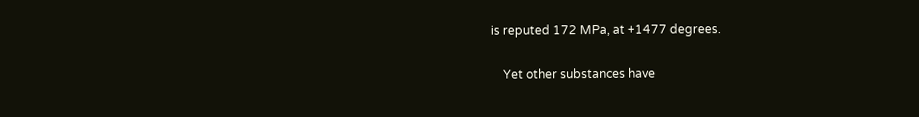is reputed 172 MPa, at +1477 degrees.

    Yet other substances have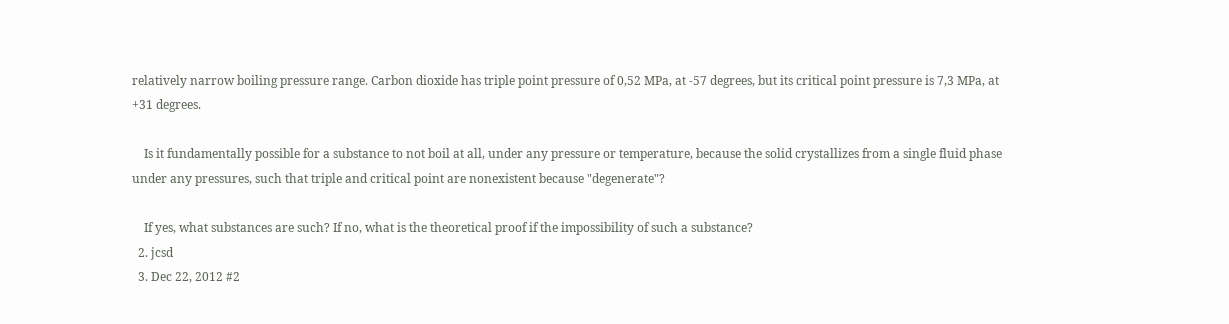relatively narrow boiling pressure range. Carbon dioxide has triple point pressure of 0,52 MPa, at -57 degrees, but its critical point pressure is 7,3 MPa, at +31 degrees.

    Is it fundamentally possible for a substance to not boil at all, under any pressure or temperature, because the solid crystallizes from a single fluid phase under any pressures, such that triple and critical point are nonexistent because "degenerate"?

    If yes, what substances are such? If no, what is the theoretical proof if the impossibility of such a substance?
  2. jcsd
  3. Dec 22, 2012 #2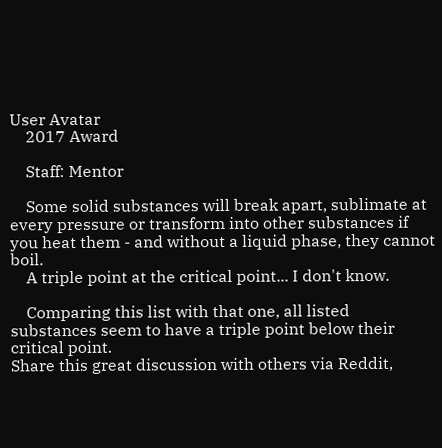User Avatar
    2017 Award

    Staff: Mentor

    Some solid substances will break apart, sublimate at every pressure or transform into other substances if you heat them - and without a liquid phase, they cannot boil.
    A triple point at the critical point... I don't know.

    Comparing this list with that one, all listed substances seem to have a triple point below their critical point.
Share this great discussion with others via Reddit,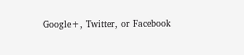Google+, Twitter, or Facebook